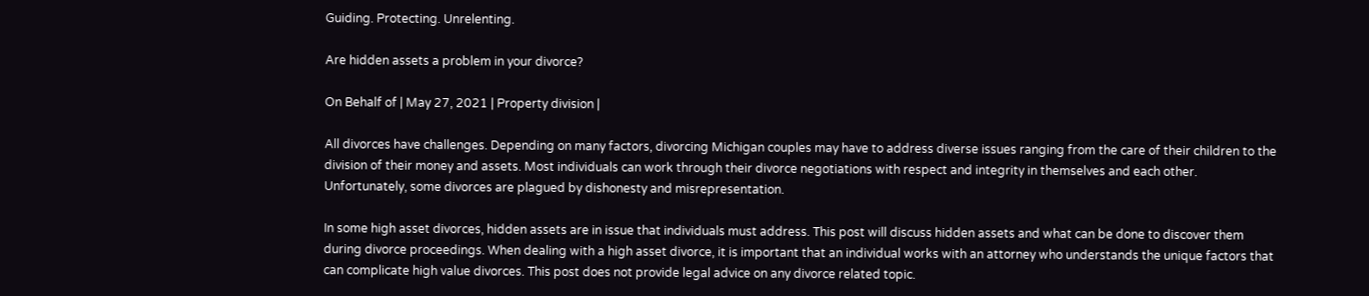Guiding. Protecting. Unrelenting.

Are hidden assets a problem in your divorce?

On Behalf of | May 27, 2021 | Property division |

All divorces have challenges. Depending on many factors, divorcing Michigan couples may have to address diverse issues ranging from the care of their children to the division of their money and assets. Most individuals can work through their divorce negotiations with respect and integrity in themselves and each other. Unfortunately, some divorces are plagued by dishonesty and misrepresentation.

In some high asset divorces, hidden assets are in issue that individuals must address. This post will discuss hidden assets and what can be done to discover them during divorce proceedings. When dealing with a high asset divorce, it is important that an individual works with an attorney who understands the unique factors that can complicate high value divorces. This post does not provide legal advice on any divorce related topic.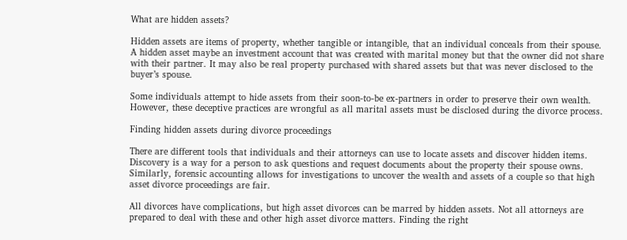What are hidden assets?

Hidden assets are items of property, whether tangible or intangible, that an individual conceals from their spouse. A hidden asset maybe an investment account that was created with marital money but that the owner did not share with their partner. It may also be real property purchased with shared assets but that was never disclosed to the buyer’s spouse.

Some individuals attempt to hide assets from their soon-to-be ex-partners in order to preserve their own wealth. However, these deceptive practices are wrongful as all marital assets must be disclosed during the divorce process.

Finding hidden assets during divorce proceedings

There are different tools that individuals and their attorneys can use to locate assets and discover hidden items. Discovery is a way for a person to ask questions and request documents about the property their spouse owns. Similarly, forensic accounting allows for investigations to uncover the wealth and assets of a couple so that high asset divorce proceedings are fair.

All divorces have complications, but high asset divorces can be marred by hidden assets. Not all attorneys are prepared to deal with these and other high asset divorce matters. Finding the right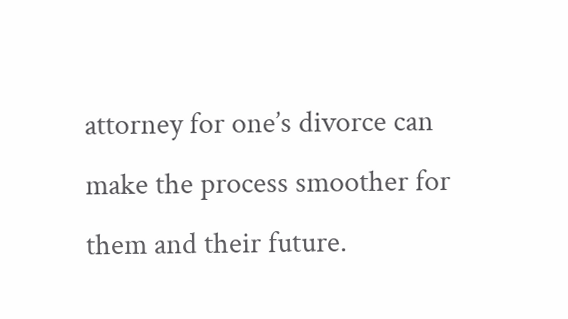attorney for one’s divorce can make the process smoother for them and their future.